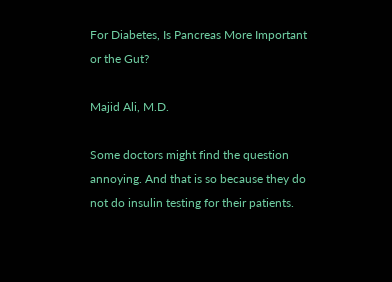For Diabetes, Is Pancreas More Important or the Gut?

Majid Ali, M.D.

Some doctors might find the question annoying. And that is so because they do not do insulin testing for their patients.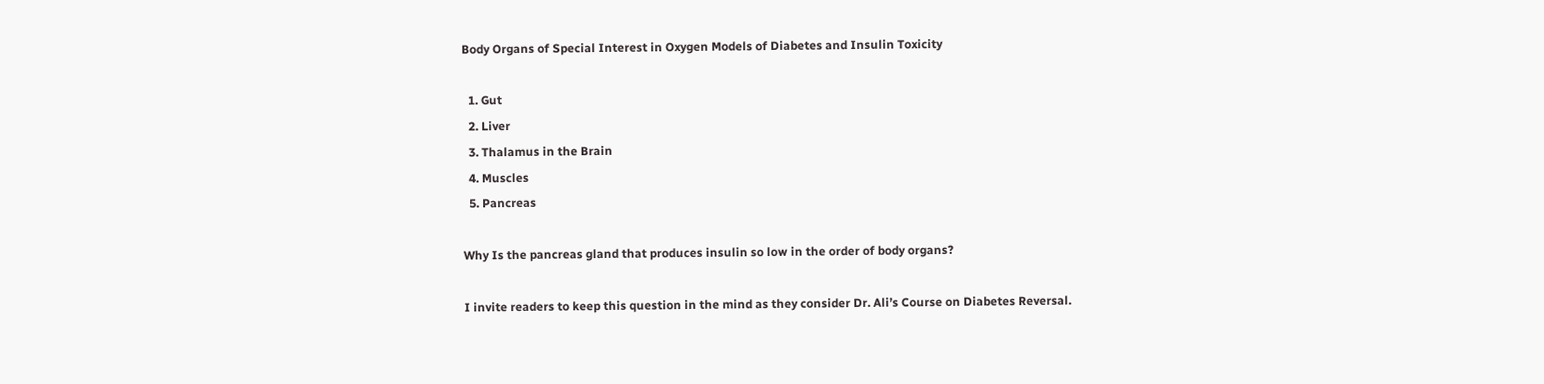Body Organs of Special Interest in Oxygen Models of Diabetes and Insulin Toxicity

  1. Gut
  2. Liver
  3. Thalamus in the Brain
  4. Muscles
  5. Pancreas

Why Is the pancreas gland that produces insulin so low in the order of body organs?

I invite readers to keep this question in the mind as they consider Dr. Ali’s Course on Diabetes Reversal.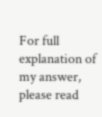For full explanation of my answer, please read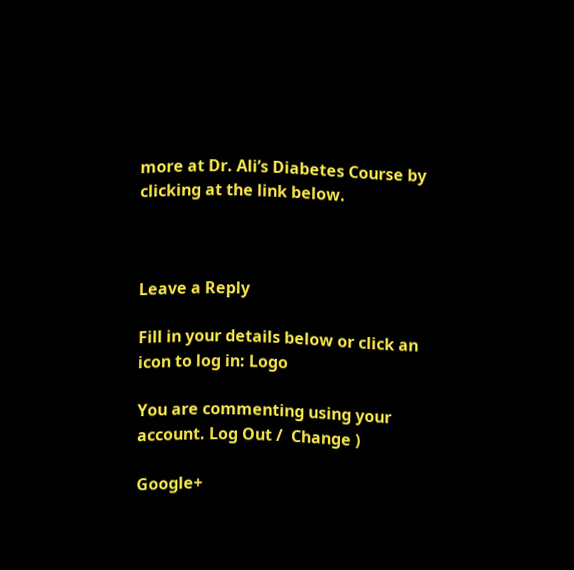more at Dr. Ali’s Diabetes Course by clicking at the link below.



Leave a Reply

Fill in your details below or click an icon to log in: Logo

You are commenting using your account. Log Out /  Change )

Google+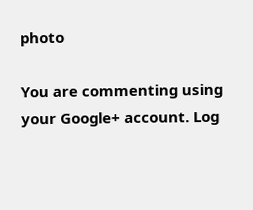photo

You are commenting using your Google+ account. Log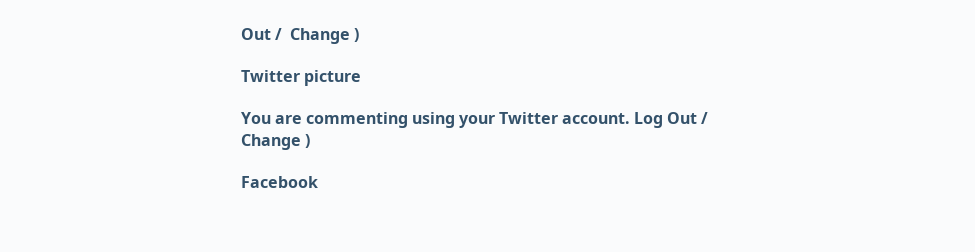Out /  Change )

Twitter picture

You are commenting using your Twitter account. Log Out /  Change )

Facebook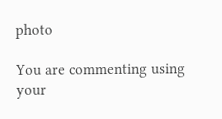photo

You are commenting using your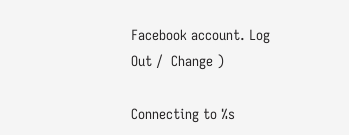Facebook account. Log Out /  Change )

Connecting to %s